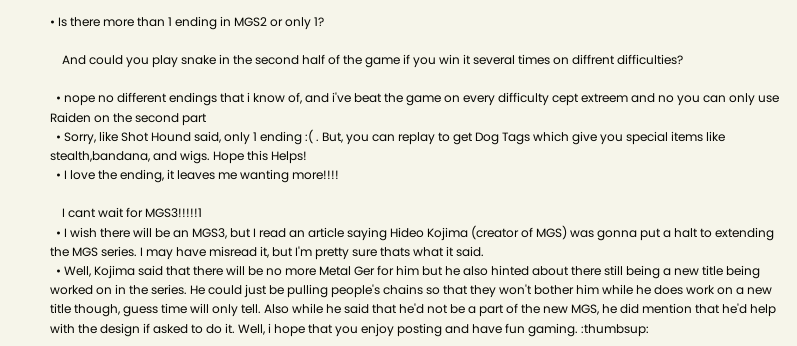• Is there more than 1 ending in MGS2 or only 1?

    And could you play snake in the second half of the game if you win it several times on diffrent difficulties?

  • nope no different endings that i know of, and i've beat the game on every difficulty cept extreem and no you can only use Raiden on the second part
  • Sorry, like Shot Hound said, only 1 ending :( . But, you can replay to get Dog Tags which give you special items like stealth,bandana, and wigs. Hope this Helps!
  • I love the ending, it leaves me wanting more!!!!

    I cant wait for MGS3!!!!!1
  • I wish there will be an MGS3, but I read an article saying Hideo Kojima (creator of MGS) was gonna put a halt to extending the MGS series. I may have misread it, but I'm pretty sure thats what it said.
  • Well, Kojima said that there will be no more Metal Ger for him but he also hinted about there still being a new title being worked on in the series. He could just be pulling people's chains so that they won't bother him while he does work on a new title though, guess time will only tell. Also while he said that he'd not be a part of the new MGS, he did mention that he'd help with the design if asked to do it. Well, i hope that you enjoy posting and have fun gaming. :thumbsup: